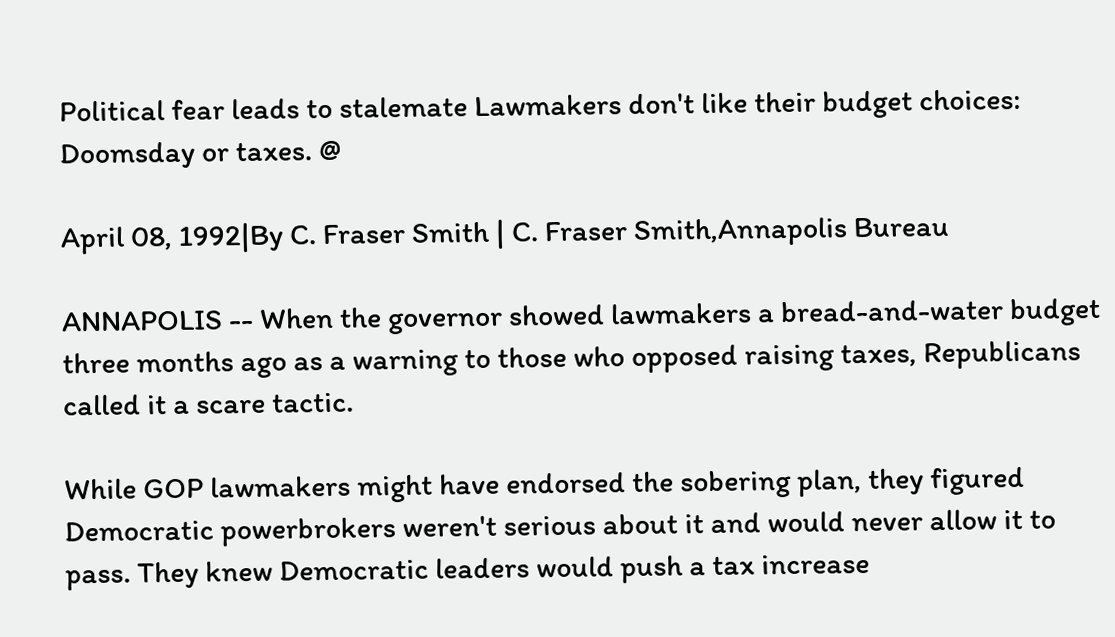Political fear leads to stalemate Lawmakers don't like their budget choices: Doomsday or taxes. @

April 08, 1992|By C. Fraser Smith | C. Fraser Smith,Annapolis Bureau

ANNAPOLIS -- When the governor showed lawmakers a bread-and-water budget three months ago as a warning to those who opposed raising taxes, Republicans called it a scare tactic.

While GOP lawmakers might have endorsed the sobering plan, they figured Democratic powerbrokers weren't serious about it and would never allow it to pass. They knew Democratic leaders would push a tax increase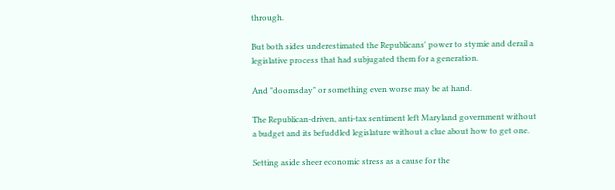through.

But both sides underestimated the Republicans' power to stymie and derail a legislative process that had subjugated them for a generation.

And "doomsday" or something even worse may be at hand.

The Republican-driven, anti-tax sentiment left Maryland government without a budget and its befuddled legislature without a clue about how to get one.

Setting aside sheer economic stress as a cause for the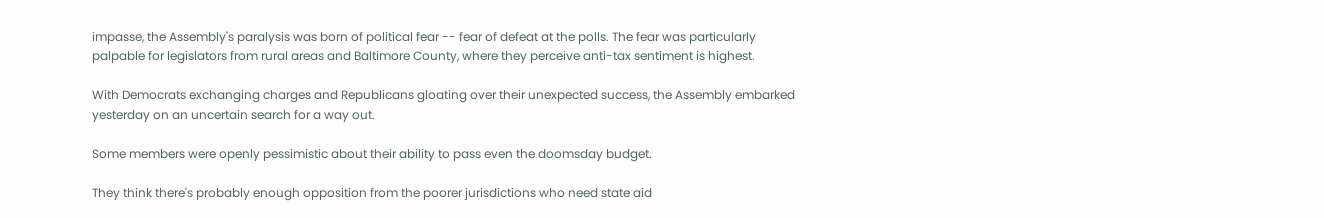impasse, the Assembly's paralysis was born of political fear -- fear of defeat at the polls. The fear was particularly palpable for legislators from rural areas and Baltimore County, where they perceive anti-tax sentiment is highest.

With Democrats exchanging charges and Republicans gloating over their unexpected success, the Assembly embarked yesterday on an uncertain search for a way out.

Some members were openly pessimistic about their ability to pass even the doomsday budget.

They think there's probably enough opposition from the poorer jurisdictions who need state aid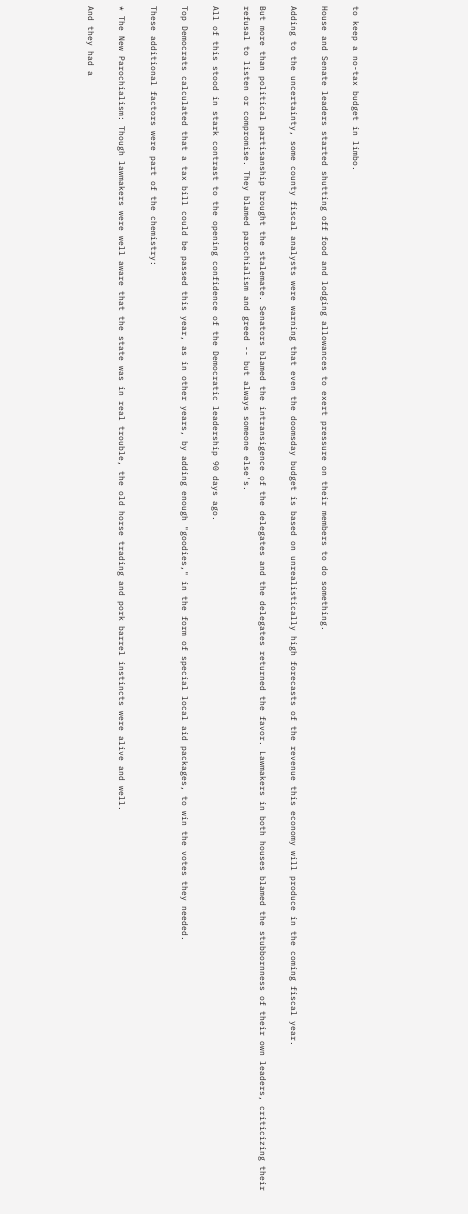to keep a no-tax budget in limbo.

House and Senate leaders started shutting off food and lodging allowances to exert pressure on their members to do something.

Adding to the uncertainty, some county fiscal analysts were warning that even the doomsday budget is based on unrealistically high forecasts of the revenue this economy will produce in the coming fiscal year.

But more than political partisanship brought the stalemate. Senators blamed the intransigence of the delegates and the delegates returned the favor. Lawmakers in both houses blamed the stubbornness of their own leaders, criticizing their refusal to listen or compromise. They blamed parochialism and greed -- but always someone else's.

All of this stood in stark contrast to the opening confidence of the Democratic leadership 90 days ago.

Top Democrats calculated that a tax bill could be passed this year, as in other years, by adding enough "goodies," in the form of special local aid packages, to win the votes they needed.

These additional factors were part of the chemistry:

* The New Parochialism: Though lawmakers were well aware that the state was in real trouble, the old horse trading and pork barrel instincts were alive and well.

And they had a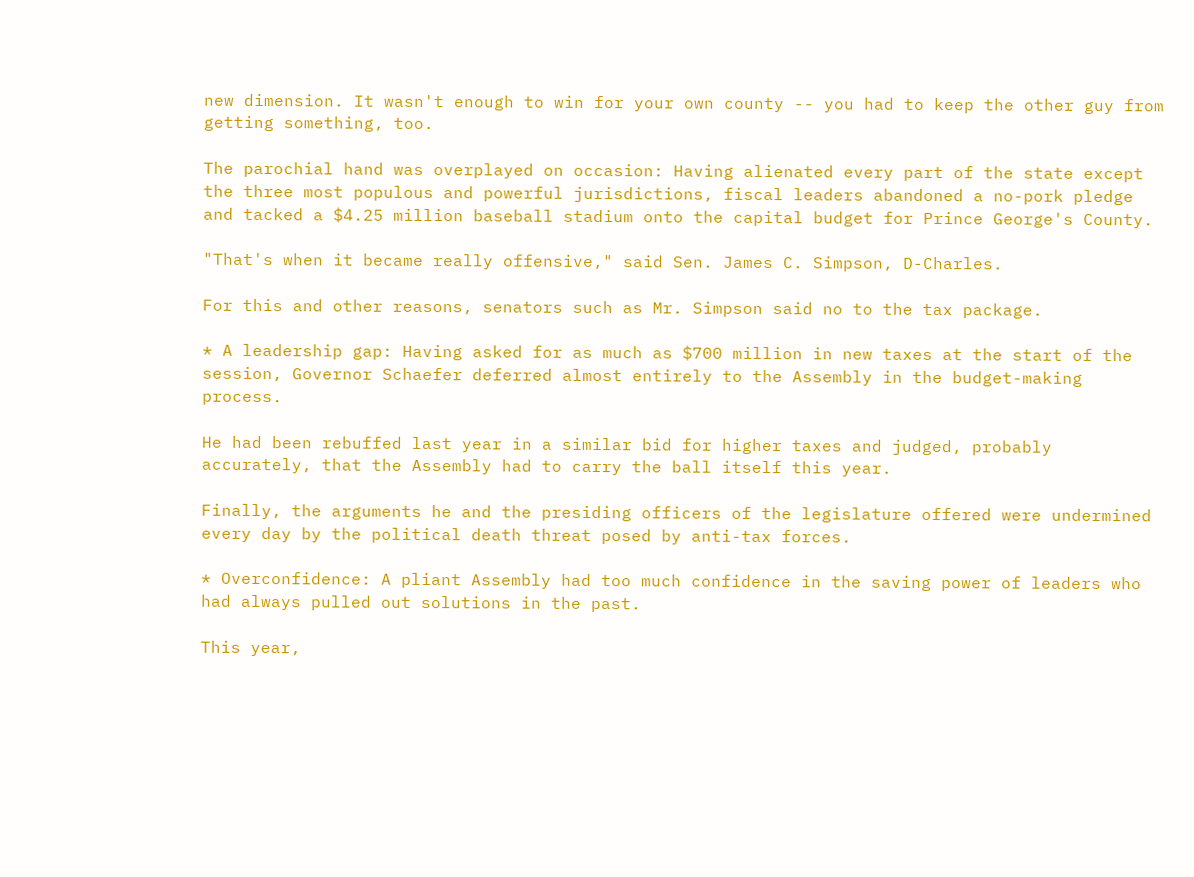new dimension. It wasn't enough to win for your own county -- you had to keep the other guy from getting something, too.

The parochial hand was overplayed on occasion: Having alienated every part of the state except the three most populous and powerful jurisdictions, fiscal leaders abandoned a no-pork pledge and tacked a $4.25 million baseball stadium onto the capital budget for Prince George's County.

"That's when it became really offensive," said Sen. James C. Simpson, D-Charles.

For this and other reasons, senators such as Mr. Simpson said no to the tax package.

* A leadership gap: Having asked for as much as $700 million in new taxes at the start of the session, Governor Schaefer deferred almost entirely to the Assembly in the budget-making process.

He had been rebuffed last year in a similar bid for higher taxes and judged, probably accurately, that the Assembly had to carry the ball itself this year.

Finally, the arguments he and the presiding officers of the legislature offered were undermined every day by the political death threat posed by anti-tax forces.

* Overconfidence: A pliant Assembly had too much confidence in the saving power of leaders who had always pulled out solutions in the past.

This year,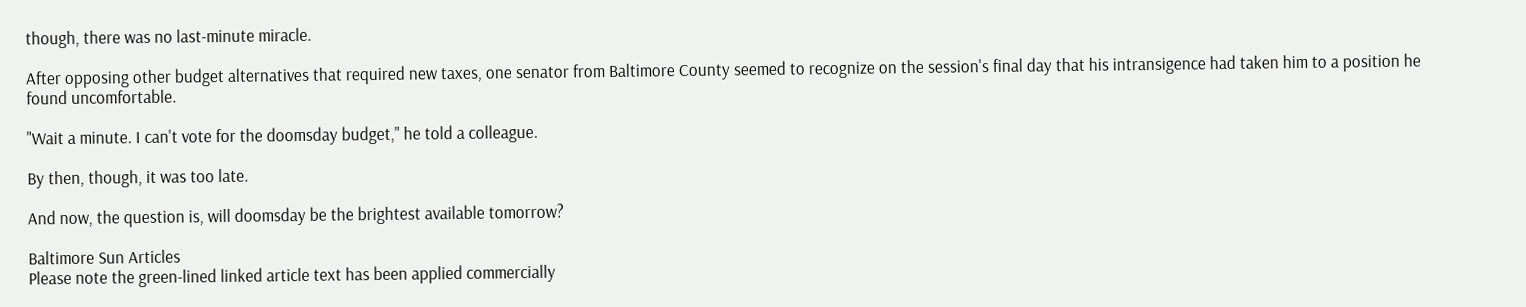though, there was no last-minute miracle.

After opposing other budget alternatives that required new taxes, one senator from Baltimore County seemed to recognize on the session's final day that his intransigence had taken him to a position he found uncomfortable.

"Wait a minute. I can't vote for the doomsday budget," he told a colleague.

By then, though, it was too late.

And now, the question is, will doomsday be the brightest available tomorrow?

Baltimore Sun Articles
Please note the green-lined linked article text has been applied commercially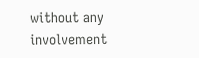without any involvement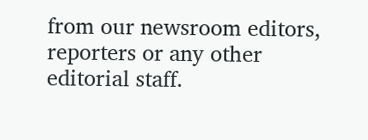from our newsroom editors, reporters or any other editorial staff.